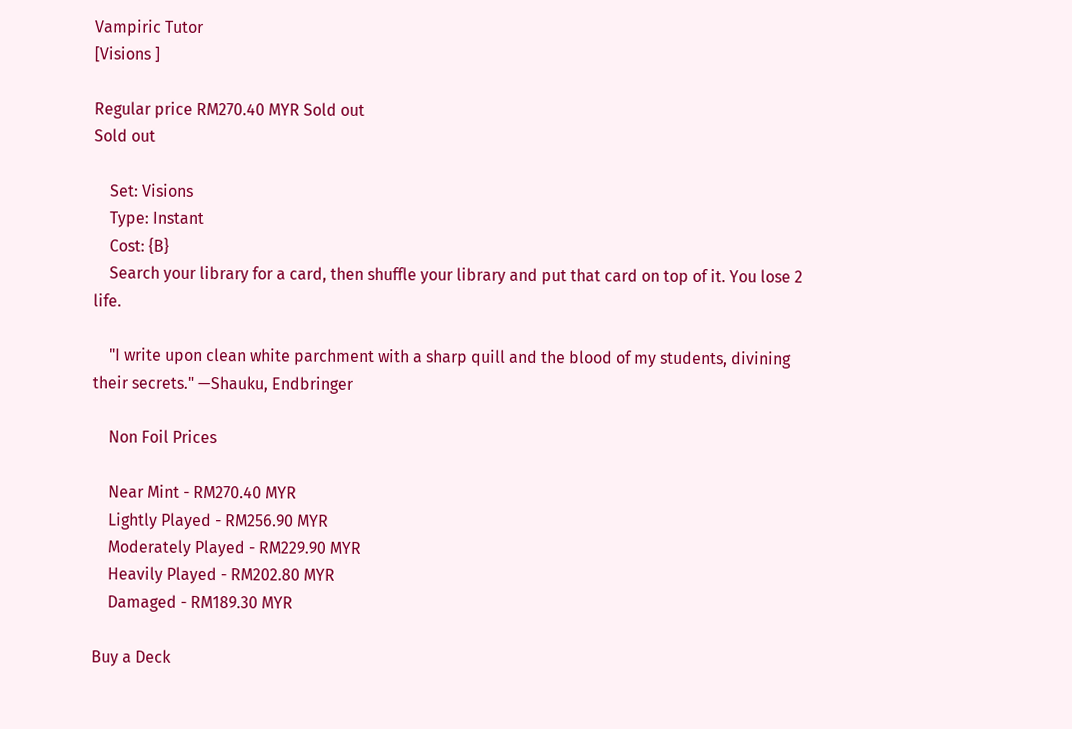Vampiric Tutor
[Visions ]

Regular price RM270.40 MYR Sold out
Sold out

    Set: Visions
    Type: Instant
    Cost: {B}
    Search your library for a card, then shuffle your library and put that card on top of it. You lose 2 life.

    "I write upon clean white parchment with a sharp quill and the blood of my students, divining their secrets." —Shauku, Endbringer

    Non Foil Prices

    Near Mint - RM270.40 MYR
    Lightly Played - RM256.90 MYR
    Moderately Played - RM229.90 MYR
    Heavily Played - RM202.80 MYR
    Damaged - RM189.30 MYR

Buy a Deck